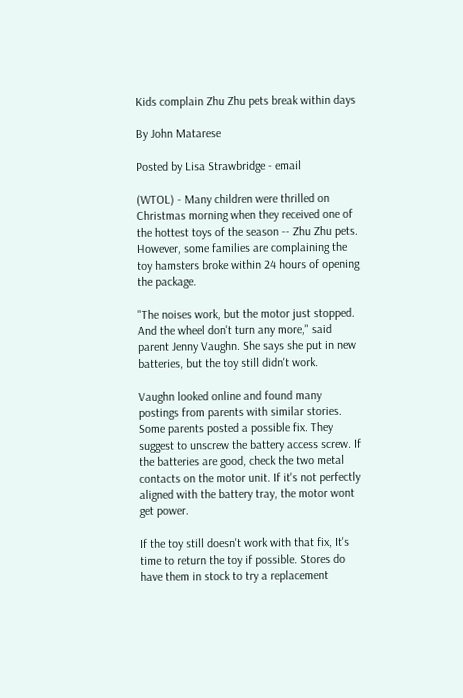Kids complain Zhu Zhu pets break within days

By John Matarese

Posted by Lisa Strawbridge - email

(WTOL) - Many children were thrilled on Christmas morning when they received one of the hottest toys of the season -- Zhu Zhu pets. However, some families are complaining the toy hamsters broke within 24 hours of opening the package.

"The noises work, but the motor just stopped. And the wheel don't turn any more," said parent Jenny Vaughn. She says she put in new batteries, but the toy still didn't work.

Vaughn looked online and found many postings from parents with similar stories. Some parents posted a possible fix. They suggest to unscrew the battery access screw. If the batteries are good, check the two metal contacts on the motor unit. If it's not perfectly aligned with the battery tray, the motor wont get power.

If the toy still doesn't work with that fix, It's time to return the toy if possible. Stores do have them in stock to try a replacement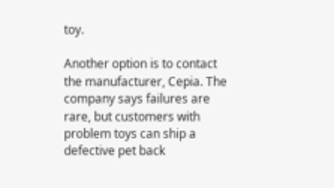toy.

Another option is to contact the manufacturer, Cepia. The company says failures are rare, but customers with problem toys can ship a defective pet back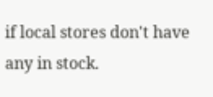if local stores don't have any in stock.